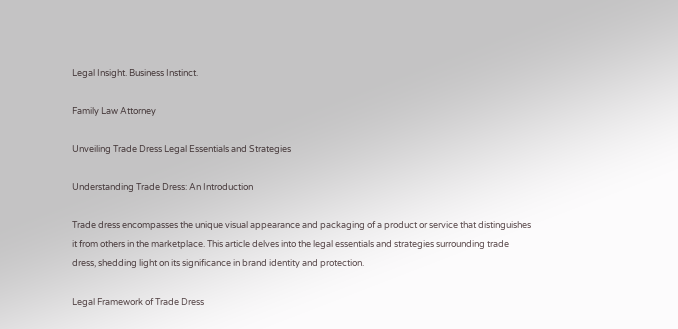Legal Insight. Business Instinct.

Family Law Attorney

Unveiling Trade Dress Legal Essentials and Strategies

Understanding Trade Dress: An Introduction

Trade dress encompasses the unique visual appearance and packaging of a product or service that distinguishes it from others in the marketplace. This article delves into the legal essentials and strategies surrounding trade dress, shedding light on its significance in brand identity and protection.

Legal Framework of Trade Dress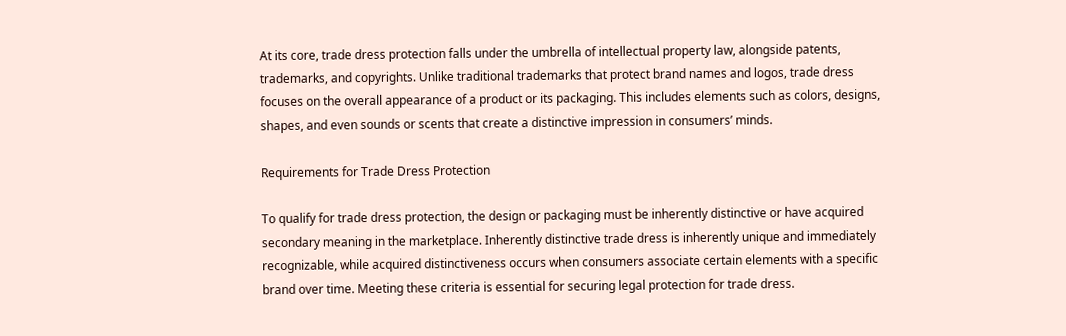At its core, trade dress protection falls under the umbrella of intellectual property law, alongside patents, trademarks, and copyrights. Unlike traditional trademarks that protect brand names and logos, trade dress focuses on the overall appearance of a product or its packaging. This includes elements such as colors, designs, shapes, and even sounds or scents that create a distinctive impression in consumers’ minds.

Requirements for Trade Dress Protection

To qualify for trade dress protection, the design or packaging must be inherently distinctive or have acquired secondary meaning in the marketplace. Inherently distinctive trade dress is inherently unique and immediately recognizable, while acquired distinctiveness occurs when consumers associate certain elements with a specific brand over time. Meeting these criteria is essential for securing legal protection for trade dress.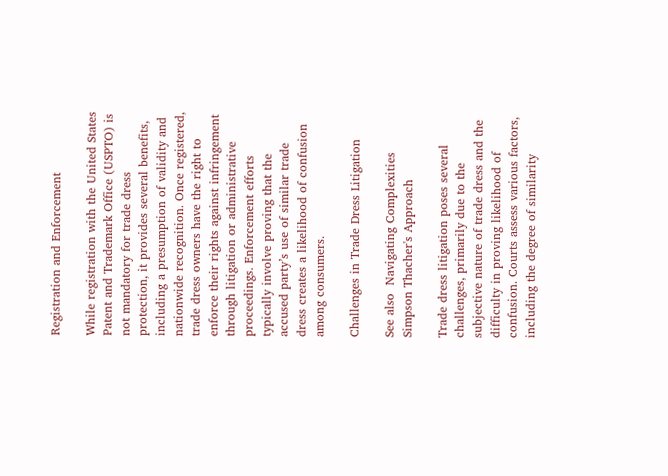Registration and Enforcement

While registration with the United States Patent and Trademark Office (USPTO) is not mandatory for trade dress protection, it provides several benefits, including a presumption of validity and nationwide recognition. Once registered, trade dress owners have the right to enforce their rights against infringement through litigation or administrative proceedings. Enforcement efforts typically involve proving that the accused party’s use of similar trade dress creates a likelihood of confusion among consumers.

Challenges in Trade Dress Litigation

See also  Navigating Complexities Simpson Thacher's Approach

Trade dress litigation poses several challenges, primarily due to the subjective nature of trade dress and the difficulty in proving likelihood of confusion. Courts assess various factors, including the degree of similarity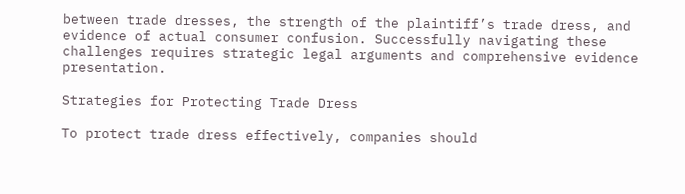between trade dresses, the strength of the plaintiff’s trade dress, and evidence of actual consumer confusion. Successfully navigating these challenges requires strategic legal arguments and comprehensive evidence presentation.

Strategies for Protecting Trade Dress

To protect trade dress effectively, companies should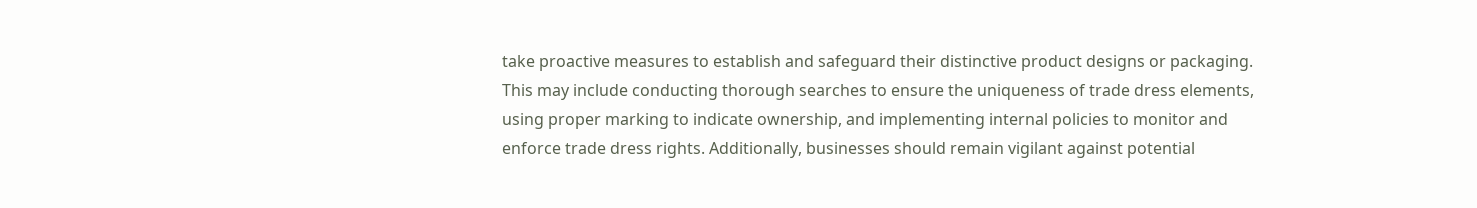take proactive measures to establish and safeguard their distinctive product designs or packaging. This may include conducting thorough searches to ensure the uniqueness of trade dress elements, using proper marking to indicate ownership, and implementing internal policies to monitor and enforce trade dress rights. Additionally, businesses should remain vigilant against potential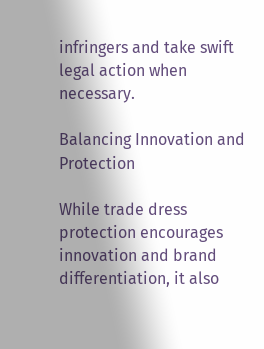infringers and take swift legal action when necessary.

Balancing Innovation and Protection

While trade dress protection encourages innovation and brand differentiation, it also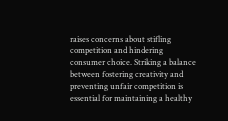raises concerns about stifling competition and hindering consumer choice. Striking a balance between fostering creativity and preventing unfair competition is essential for maintaining a healthy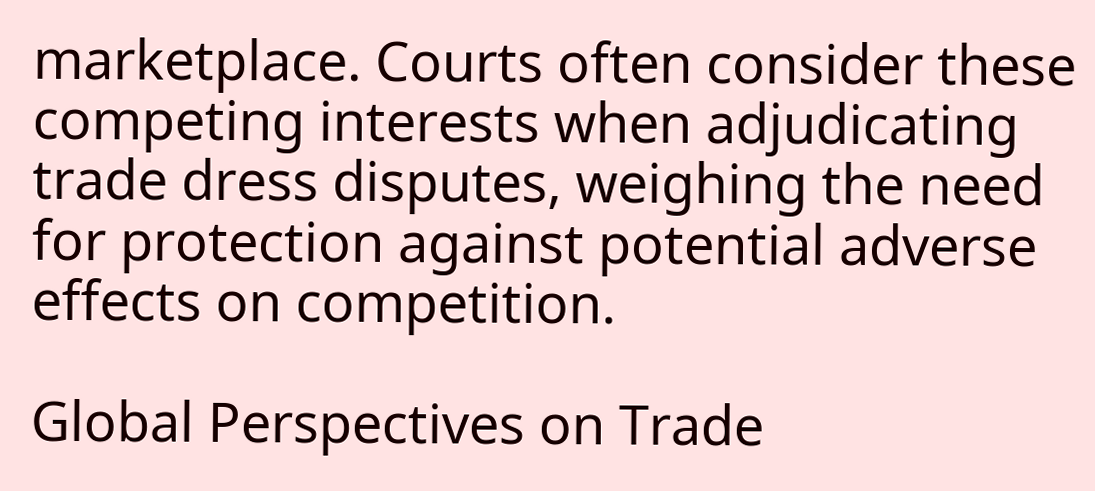marketplace. Courts often consider these competing interests when adjudicating trade dress disputes, weighing the need for protection against potential adverse effects on competition.

Global Perspectives on Trade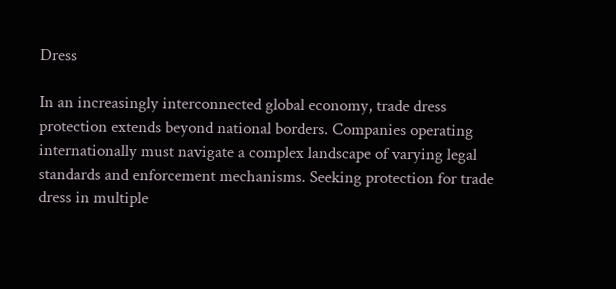Dress

In an increasingly interconnected global economy, trade dress protection extends beyond national borders. Companies operating internationally must navigate a complex landscape of varying legal standards and enforcement mechanisms. Seeking protection for trade dress in multiple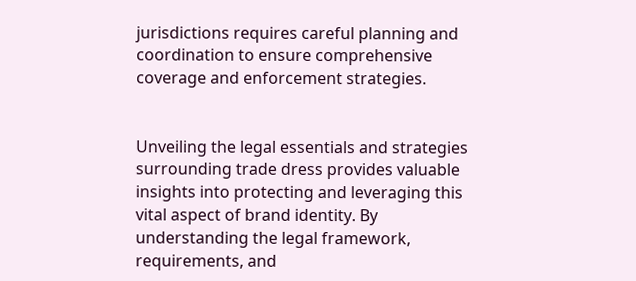jurisdictions requires careful planning and coordination to ensure comprehensive coverage and enforcement strategies.


Unveiling the legal essentials and strategies surrounding trade dress provides valuable insights into protecting and leveraging this vital aspect of brand identity. By understanding the legal framework, requirements, and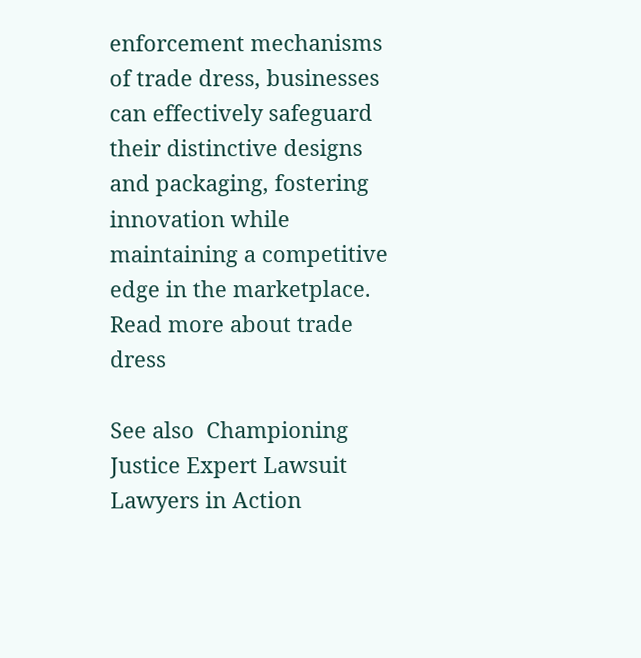enforcement mechanisms of trade dress, businesses can effectively safeguard their distinctive designs and packaging, fostering innovation while maintaining a competitive edge in the marketplace. Read more about trade dress

See also  Championing Justice Expert Lawsuit Lawyers in Action